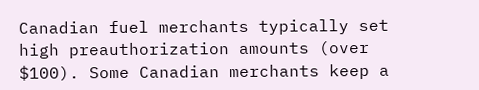Canadian fuel merchants typically set high preauthorization amounts (over $100). Some Canadian merchants keep a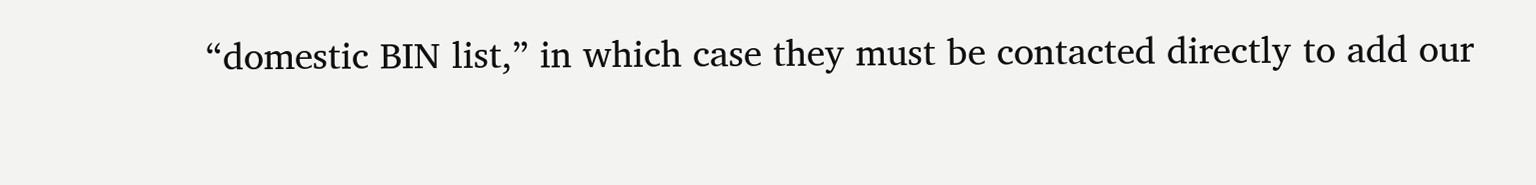“domestic BIN list,” in which case they must be contacted directly to add our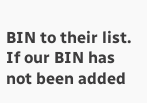BIN to their list. If our BIN has not been added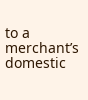to a merchant’s domestic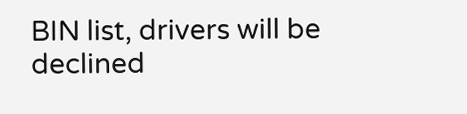BIN list, drivers will be declined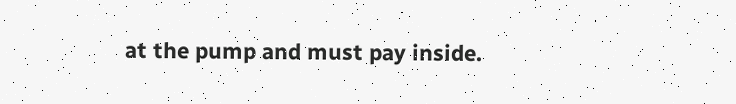at the pump and must pay inside.